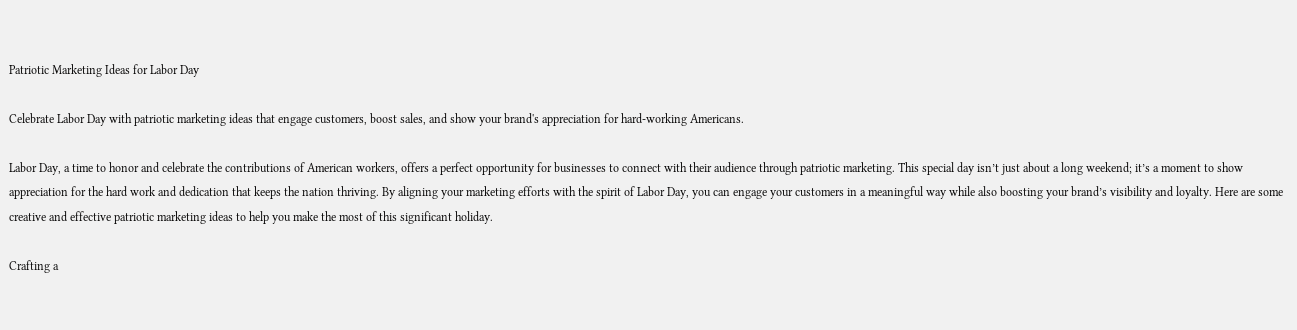Patriotic Marketing Ideas for Labor Day

Celebrate Labor Day with patriotic marketing ideas that engage customers, boost sales, and show your brand's appreciation for hard-working Americans.

Labor Day, a time to honor and celebrate the contributions of American workers, offers a perfect opportunity for businesses to connect with their audience through patriotic marketing. This special day isn’t just about a long weekend; it’s a moment to show appreciation for the hard work and dedication that keeps the nation thriving. By aligning your marketing efforts with the spirit of Labor Day, you can engage your customers in a meaningful way while also boosting your brand’s visibility and loyalty. Here are some creative and effective patriotic marketing ideas to help you make the most of this significant holiday.

Crafting a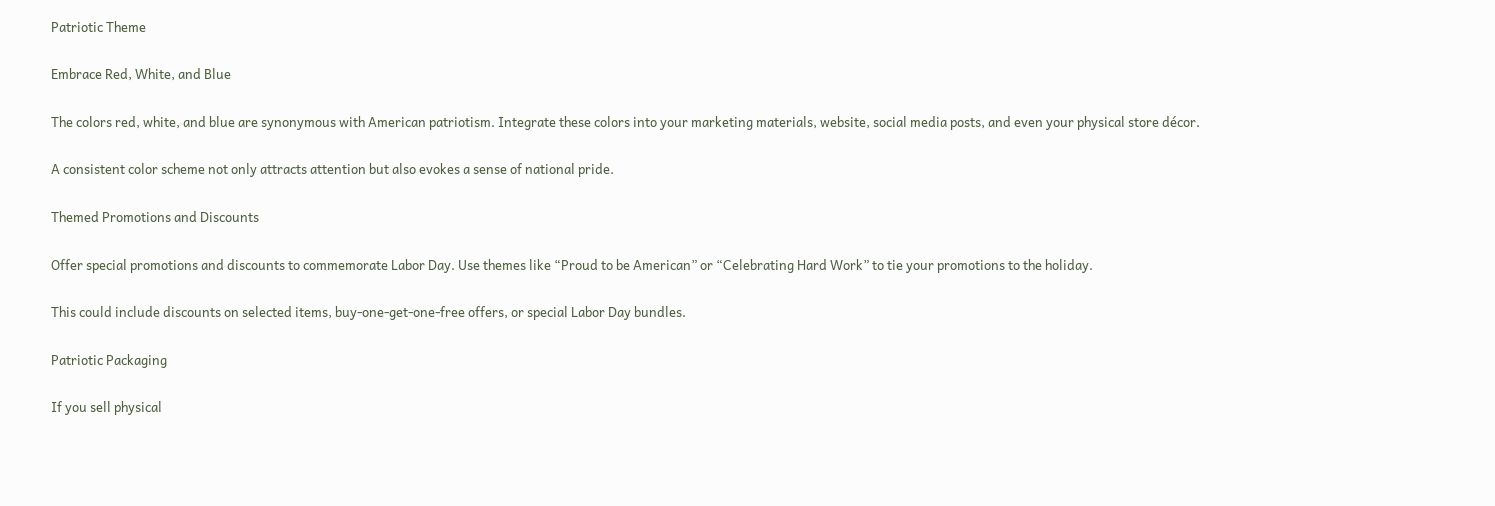Patriotic Theme

Embrace Red, White, and Blue

The colors red, white, and blue are synonymous with American patriotism. Integrate these colors into your marketing materials, website, social media posts, and even your physical store décor.

A consistent color scheme not only attracts attention but also evokes a sense of national pride.

Themed Promotions and Discounts

Offer special promotions and discounts to commemorate Labor Day. Use themes like “Proud to be American” or “Celebrating Hard Work” to tie your promotions to the holiday.

This could include discounts on selected items, buy-one-get-one-free offers, or special Labor Day bundles.

Patriotic Packaging

If you sell physical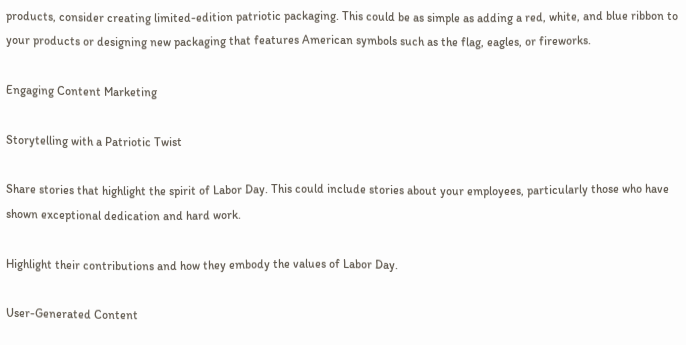products, consider creating limited-edition patriotic packaging. This could be as simple as adding a red, white, and blue ribbon to your products or designing new packaging that features American symbols such as the flag, eagles, or fireworks.

Engaging Content Marketing

Storytelling with a Patriotic Twist

Share stories that highlight the spirit of Labor Day. This could include stories about your employees, particularly those who have shown exceptional dedication and hard work.

Highlight their contributions and how they embody the values of Labor Day.

User-Generated Content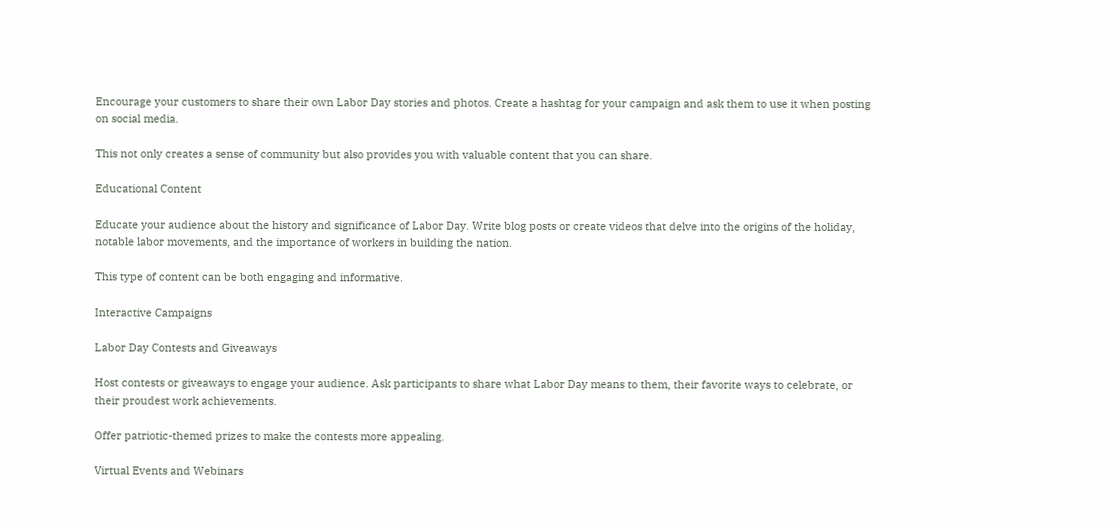Encourage your customers to share their own Labor Day stories and photos. Create a hashtag for your campaign and ask them to use it when posting on social media.

This not only creates a sense of community but also provides you with valuable content that you can share.

Educational Content

Educate your audience about the history and significance of Labor Day. Write blog posts or create videos that delve into the origins of the holiday, notable labor movements, and the importance of workers in building the nation.

This type of content can be both engaging and informative.

Interactive Campaigns

Labor Day Contests and Giveaways

Host contests or giveaways to engage your audience. Ask participants to share what Labor Day means to them, their favorite ways to celebrate, or their proudest work achievements.

Offer patriotic-themed prizes to make the contests more appealing.

Virtual Events and Webinars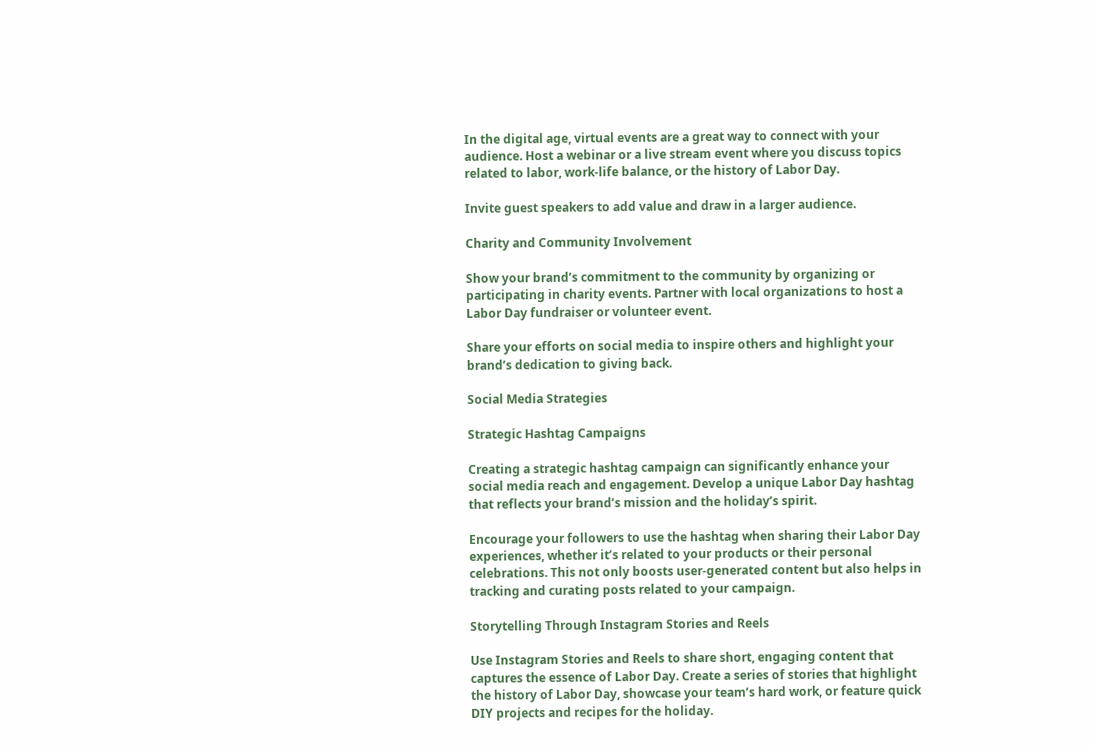In the digital age, virtual events are a great way to connect with your audience. Host a webinar or a live stream event where you discuss topics related to labor, work-life balance, or the history of Labor Day.

Invite guest speakers to add value and draw in a larger audience.

Charity and Community Involvement

Show your brand’s commitment to the community by organizing or participating in charity events. Partner with local organizations to host a Labor Day fundraiser or volunteer event.

Share your efforts on social media to inspire others and highlight your brand’s dedication to giving back.

Social Media Strategies

Strategic Hashtag Campaigns

Creating a strategic hashtag campaign can significantly enhance your social media reach and engagement. Develop a unique Labor Day hashtag that reflects your brand’s mission and the holiday’s spirit.

Encourage your followers to use the hashtag when sharing their Labor Day experiences, whether it’s related to your products or their personal celebrations. This not only boosts user-generated content but also helps in tracking and curating posts related to your campaign.

Storytelling Through Instagram Stories and Reels

Use Instagram Stories and Reels to share short, engaging content that captures the essence of Labor Day. Create a series of stories that highlight the history of Labor Day, showcase your team’s hard work, or feature quick DIY projects and recipes for the holiday.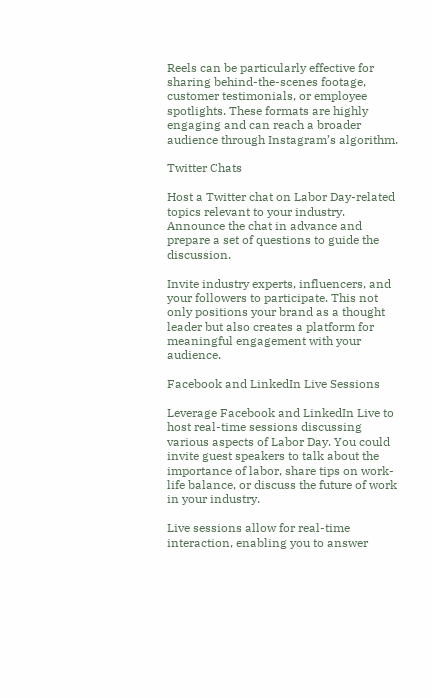Reels can be particularly effective for sharing behind-the-scenes footage, customer testimonials, or employee spotlights. These formats are highly engaging and can reach a broader audience through Instagram’s algorithm.

Twitter Chats

Host a Twitter chat on Labor Day-related topics relevant to your industry. Announce the chat in advance and prepare a set of questions to guide the discussion.

Invite industry experts, influencers, and your followers to participate. This not only positions your brand as a thought leader but also creates a platform for meaningful engagement with your audience.

Facebook and LinkedIn Live Sessions

Leverage Facebook and LinkedIn Live to host real-time sessions discussing various aspects of Labor Day. You could invite guest speakers to talk about the importance of labor, share tips on work-life balance, or discuss the future of work in your industry.

Live sessions allow for real-time interaction, enabling you to answer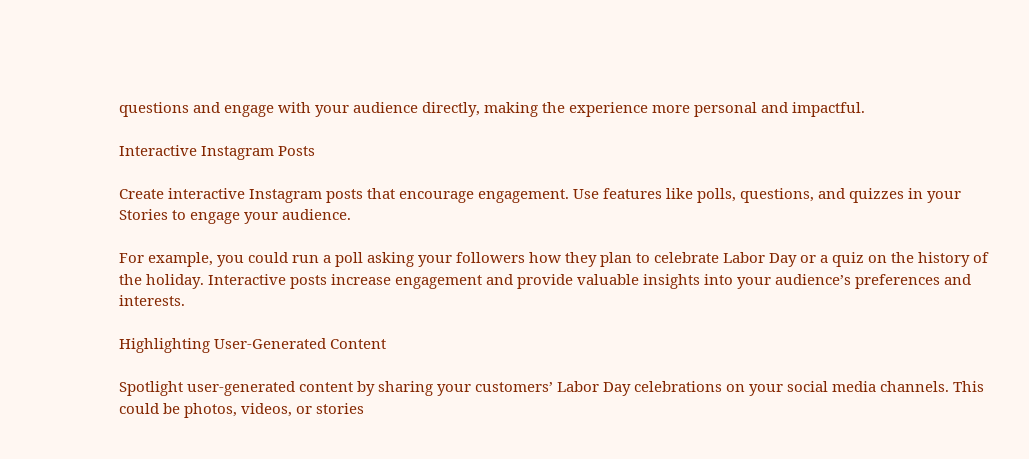questions and engage with your audience directly, making the experience more personal and impactful.

Interactive Instagram Posts

Create interactive Instagram posts that encourage engagement. Use features like polls, questions, and quizzes in your Stories to engage your audience.

For example, you could run a poll asking your followers how they plan to celebrate Labor Day or a quiz on the history of the holiday. Interactive posts increase engagement and provide valuable insights into your audience’s preferences and interests.

Highlighting User-Generated Content

Spotlight user-generated content by sharing your customers’ Labor Day celebrations on your social media channels. This could be photos, videos, or stories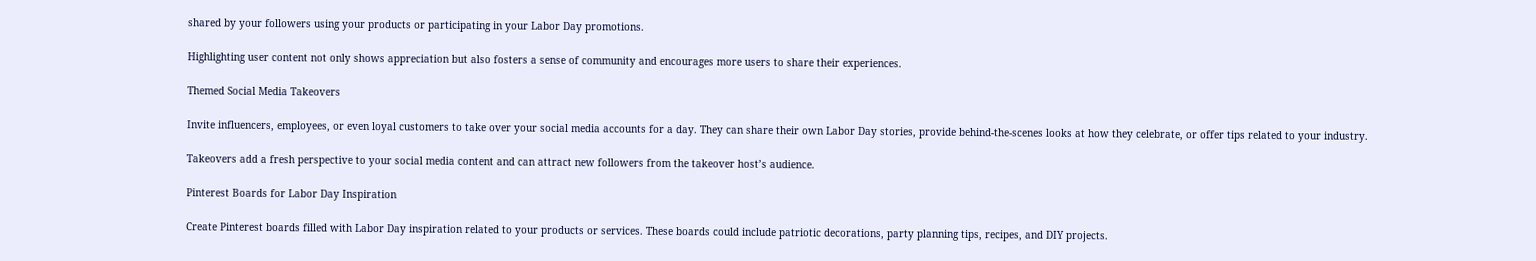shared by your followers using your products or participating in your Labor Day promotions.

Highlighting user content not only shows appreciation but also fosters a sense of community and encourages more users to share their experiences.

Themed Social Media Takeovers

Invite influencers, employees, or even loyal customers to take over your social media accounts for a day. They can share their own Labor Day stories, provide behind-the-scenes looks at how they celebrate, or offer tips related to your industry.

Takeovers add a fresh perspective to your social media content and can attract new followers from the takeover host’s audience.

Pinterest Boards for Labor Day Inspiration

Create Pinterest boards filled with Labor Day inspiration related to your products or services. These boards could include patriotic decorations, party planning tips, recipes, and DIY projects.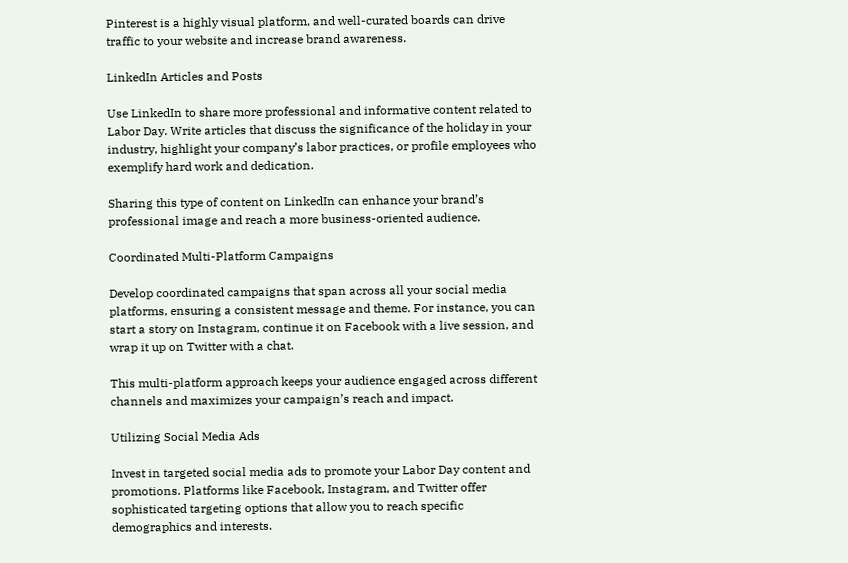Pinterest is a highly visual platform, and well-curated boards can drive traffic to your website and increase brand awareness.

LinkedIn Articles and Posts

Use LinkedIn to share more professional and informative content related to Labor Day. Write articles that discuss the significance of the holiday in your industry, highlight your company’s labor practices, or profile employees who exemplify hard work and dedication.

Sharing this type of content on LinkedIn can enhance your brand’s professional image and reach a more business-oriented audience.

Coordinated Multi-Platform Campaigns

Develop coordinated campaigns that span across all your social media platforms, ensuring a consistent message and theme. For instance, you can start a story on Instagram, continue it on Facebook with a live session, and wrap it up on Twitter with a chat.

This multi-platform approach keeps your audience engaged across different channels and maximizes your campaign’s reach and impact.

Utilizing Social Media Ads

Invest in targeted social media ads to promote your Labor Day content and promotions. Platforms like Facebook, Instagram, and Twitter offer sophisticated targeting options that allow you to reach specific demographics and interests.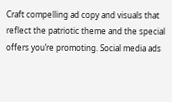Craft compelling ad copy and visuals that reflect the patriotic theme and the special offers you’re promoting. Social media ads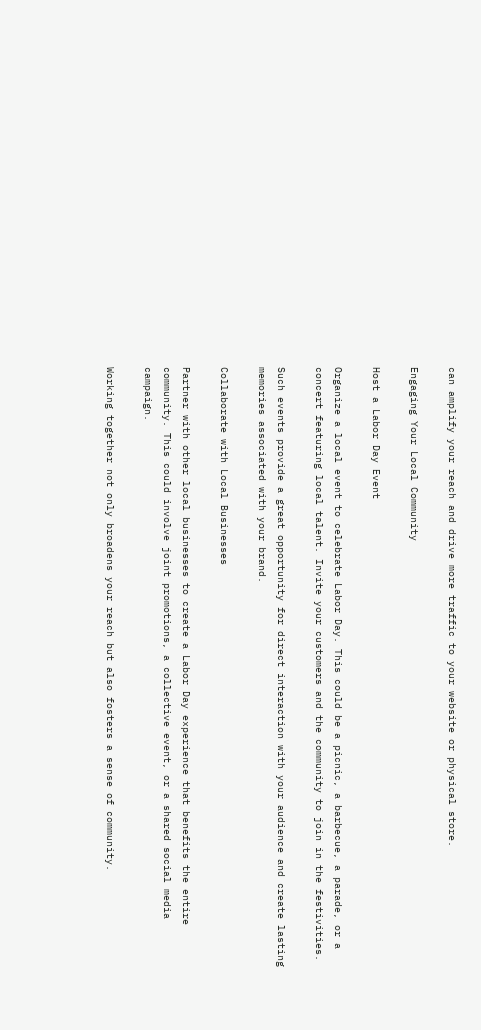can amplify your reach and drive more traffic to your website or physical store.

Engaging Your Local Community

Host a Labor Day Event

Organize a local event to celebrate Labor Day. This could be a picnic, a barbecue, a parade, or a concert featuring local talent. Invite your customers and the community to join in the festivities.

Such events provide a great opportunity for direct interaction with your audience and create lasting memories associated with your brand.

Collaborate with Local Businesses

Partner with other local businesses to create a Labor Day experience that benefits the entire community. This could involve joint promotions, a collective event, or a shared social media campaign.

Working together not only broadens your reach but also fosters a sense of community.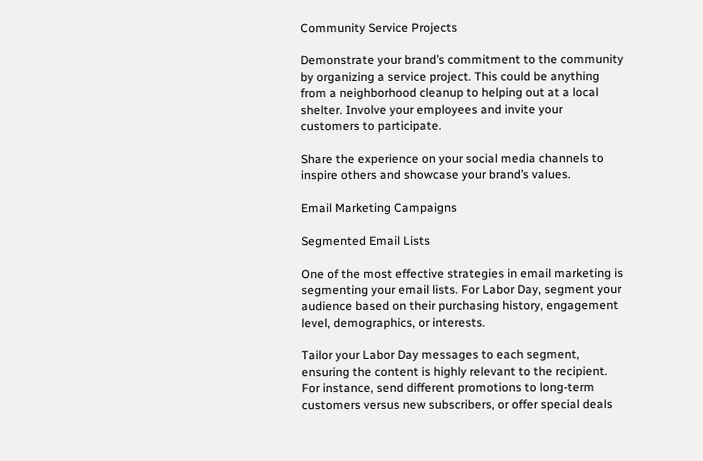Community Service Projects

Demonstrate your brand’s commitment to the community by organizing a service project. This could be anything from a neighborhood cleanup to helping out at a local shelter. Involve your employees and invite your customers to participate.

Share the experience on your social media channels to inspire others and showcase your brand’s values.

Email Marketing Campaigns

Segmented Email Lists

One of the most effective strategies in email marketing is segmenting your email lists. For Labor Day, segment your audience based on their purchasing history, engagement level, demographics, or interests.

Tailor your Labor Day messages to each segment, ensuring the content is highly relevant to the recipient. For instance, send different promotions to long-term customers versus new subscribers, or offer special deals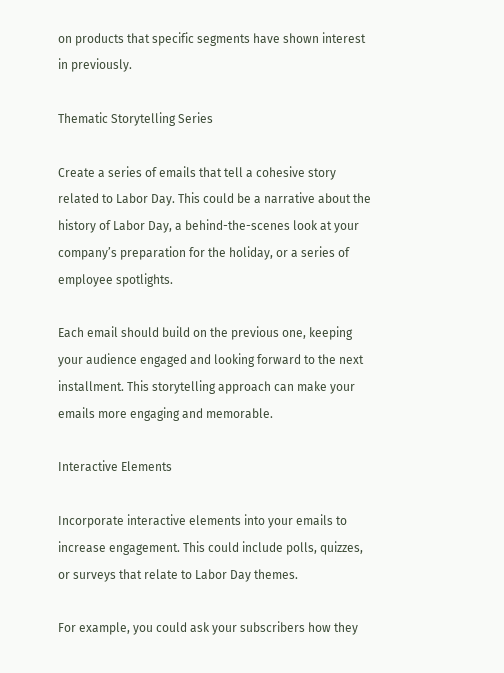on products that specific segments have shown interest in previously.

Thematic Storytelling Series

Create a series of emails that tell a cohesive story related to Labor Day. This could be a narrative about the history of Labor Day, a behind-the-scenes look at your company’s preparation for the holiday, or a series of employee spotlights.

Each email should build on the previous one, keeping your audience engaged and looking forward to the next installment. This storytelling approach can make your emails more engaging and memorable.

Interactive Elements

Incorporate interactive elements into your emails to increase engagement. This could include polls, quizzes, or surveys that relate to Labor Day themes.

For example, you could ask your subscribers how they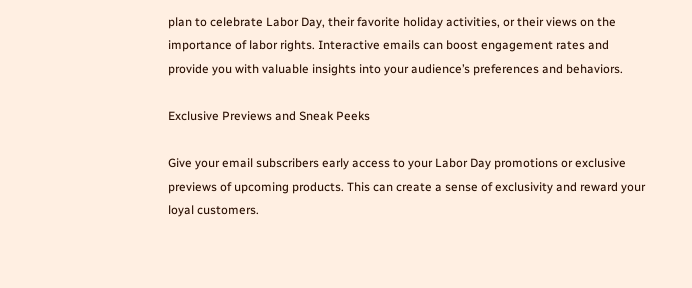plan to celebrate Labor Day, their favorite holiday activities, or their views on the importance of labor rights. Interactive emails can boost engagement rates and provide you with valuable insights into your audience’s preferences and behaviors.

Exclusive Previews and Sneak Peeks

Give your email subscribers early access to your Labor Day promotions or exclusive previews of upcoming products. This can create a sense of exclusivity and reward your loyal customers.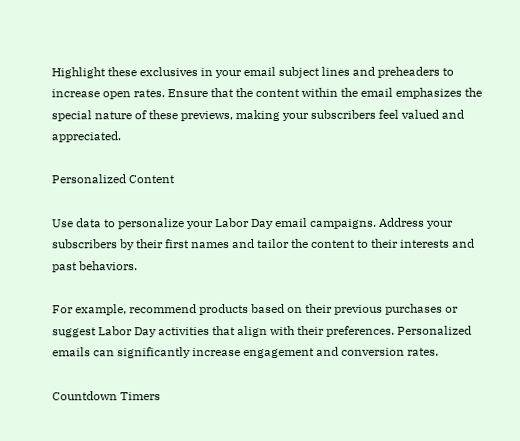Highlight these exclusives in your email subject lines and preheaders to increase open rates. Ensure that the content within the email emphasizes the special nature of these previews, making your subscribers feel valued and appreciated.

Personalized Content

Use data to personalize your Labor Day email campaigns. Address your subscribers by their first names and tailor the content to their interests and past behaviors.

For example, recommend products based on their previous purchases or suggest Labor Day activities that align with their preferences. Personalized emails can significantly increase engagement and conversion rates.

Countdown Timers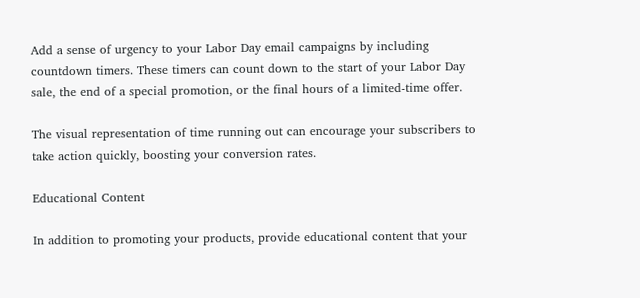Add a sense of urgency to your Labor Day email campaigns by including countdown timers. These timers can count down to the start of your Labor Day sale, the end of a special promotion, or the final hours of a limited-time offer.

The visual representation of time running out can encourage your subscribers to take action quickly, boosting your conversion rates.

Educational Content

In addition to promoting your products, provide educational content that your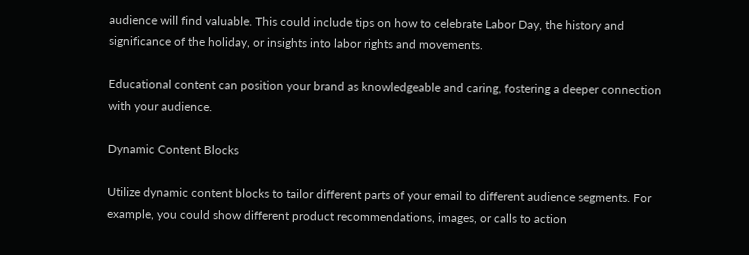audience will find valuable. This could include tips on how to celebrate Labor Day, the history and significance of the holiday, or insights into labor rights and movements.

Educational content can position your brand as knowledgeable and caring, fostering a deeper connection with your audience.

Dynamic Content Blocks

Utilize dynamic content blocks to tailor different parts of your email to different audience segments. For example, you could show different product recommendations, images, or calls to action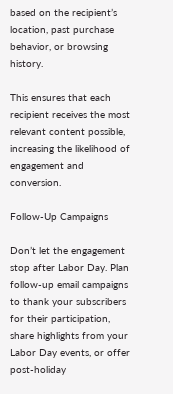based on the recipient’s location, past purchase behavior, or browsing history.

This ensures that each recipient receives the most relevant content possible, increasing the likelihood of engagement and conversion.

Follow-Up Campaigns

Don’t let the engagement stop after Labor Day. Plan follow-up email campaigns to thank your subscribers for their participation, share highlights from your Labor Day events, or offer post-holiday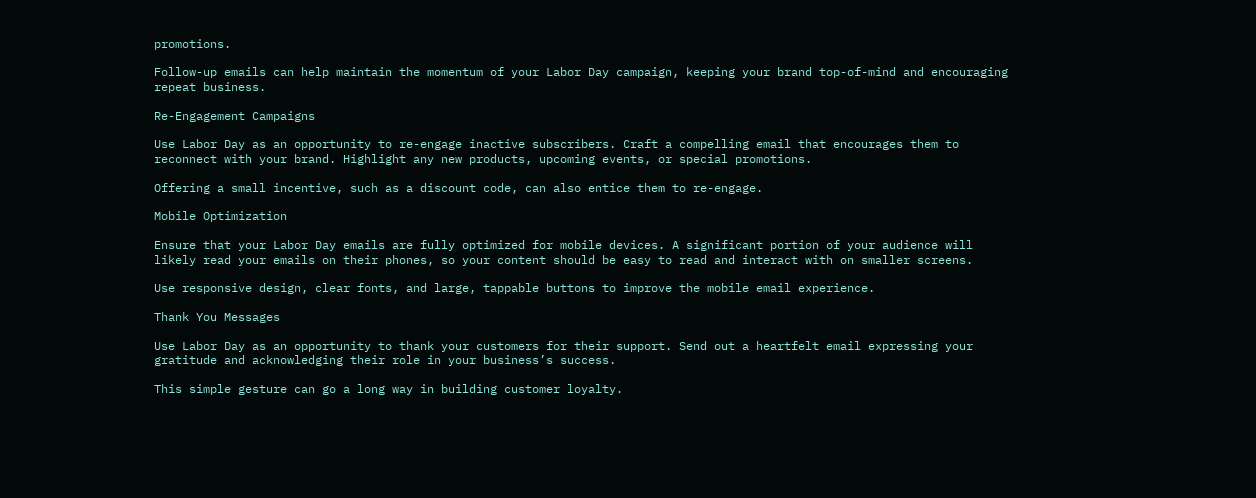promotions.

Follow-up emails can help maintain the momentum of your Labor Day campaign, keeping your brand top-of-mind and encouraging repeat business.

Re-Engagement Campaigns

Use Labor Day as an opportunity to re-engage inactive subscribers. Craft a compelling email that encourages them to reconnect with your brand. Highlight any new products, upcoming events, or special promotions.

Offering a small incentive, such as a discount code, can also entice them to re-engage.

Mobile Optimization

Ensure that your Labor Day emails are fully optimized for mobile devices. A significant portion of your audience will likely read your emails on their phones, so your content should be easy to read and interact with on smaller screens.

Use responsive design, clear fonts, and large, tappable buttons to improve the mobile email experience.

Thank You Messages

Use Labor Day as an opportunity to thank your customers for their support. Send out a heartfelt email expressing your gratitude and acknowledging their role in your business’s success.

This simple gesture can go a long way in building customer loyalty.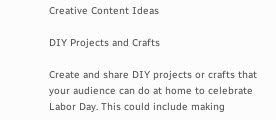Creative Content Ideas

DIY Projects and Crafts

Create and share DIY projects or crafts that your audience can do at home to celebrate Labor Day. This could include making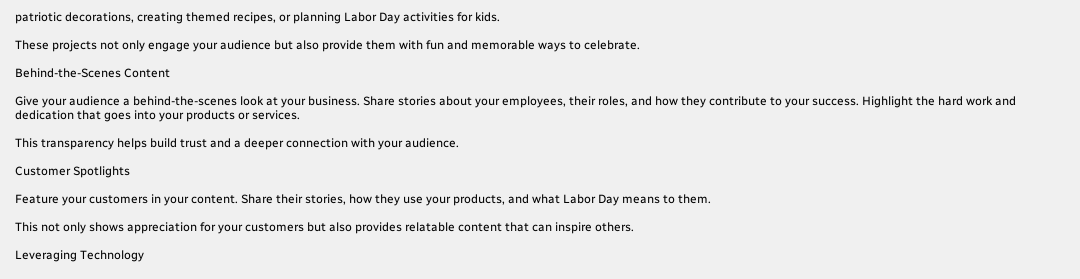patriotic decorations, creating themed recipes, or planning Labor Day activities for kids.

These projects not only engage your audience but also provide them with fun and memorable ways to celebrate.

Behind-the-Scenes Content

Give your audience a behind-the-scenes look at your business. Share stories about your employees, their roles, and how they contribute to your success. Highlight the hard work and dedication that goes into your products or services.

This transparency helps build trust and a deeper connection with your audience.

Customer Spotlights

Feature your customers in your content. Share their stories, how they use your products, and what Labor Day means to them.

This not only shows appreciation for your customers but also provides relatable content that can inspire others.

Leveraging Technology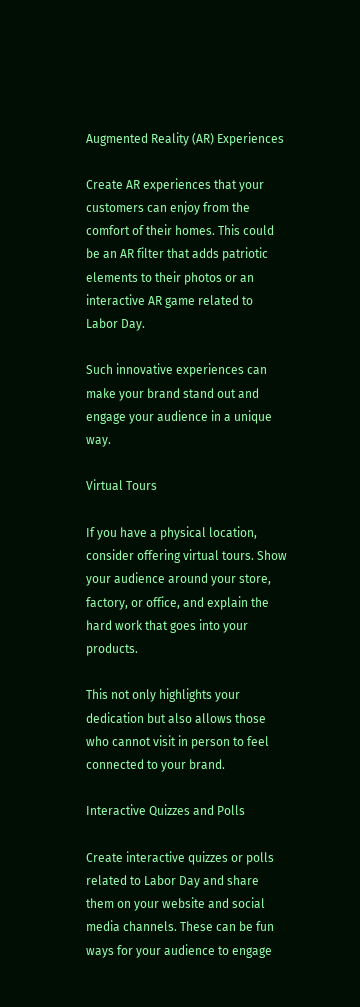Augmented Reality (AR) Experiences

Create AR experiences that your customers can enjoy from the comfort of their homes. This could be an AR filter that adds patriotic elements to their photos or an interactive AR game related to Labor Day.

Such innovative experiences can make your brand stand out and engage your audience in a unique way.

Virtual Tours

If you have a physical location, consider offering virtual tours. Show your audience around your store, factory, or office, and explain the hard work that goes into your products.

This not only highlights your dedication but also allows those who cannot visit in person to feel connected to your brand.

Interactive Quizzes and Polls

Create interactive quizzes or polls related to Labor Day and share them on your website and social media channels. These can be fun ways for your audience to engage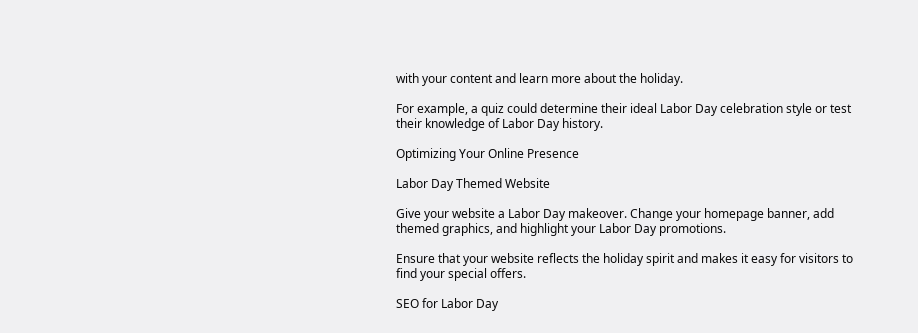with your content and learn more about the holiday.

For example, a quiz could determine their ideal Labor Day celebration style or test their knowledge of Labor Day history.

Optimizing Your Online Presence

Labor Day Themed Website

Give your website a Labor Day makeover. Change your homepage banner, add themed graphics, and highlight your Labor Day promotions.

Ensure that your website reflects the holiday spirit and makes it easy for visitors to find your special offers.

SEO for Labor Day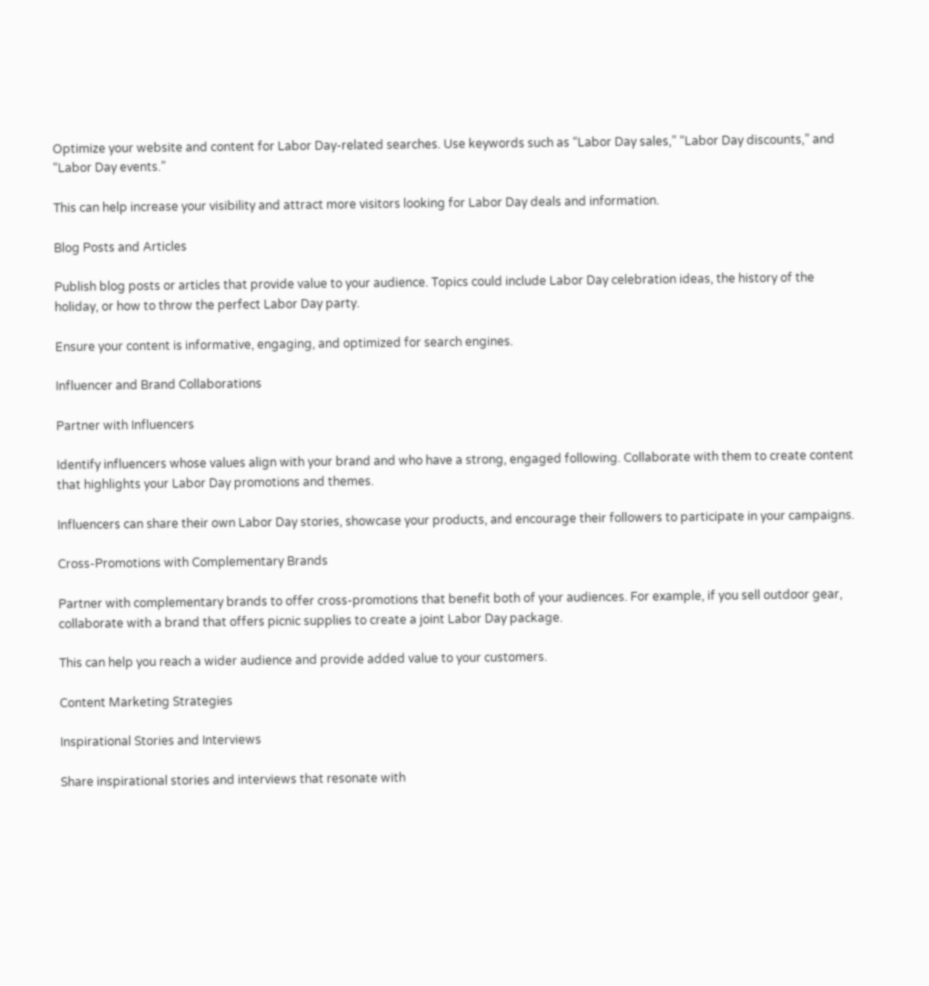Optimize your website and content for Labor Day-related searches. Use keywords such as “Labor Day sales,” “Labor Day discounts,” and “Labor Day events.”

This can help increase your visibility and attract more visitors looking for Labor Day deals and information.

Blog Posts and Articles

Publish blog posts or articles that provide value to your audience. Topics could include Labor Day celebration ideas, the history of the holiday, or how to throw the perfect Labor Day party.

Ensure your content is informative, engaging, and optimized for search engines.

Influencer and Brand Collaborations

Partner with Influencers

Identify influencers whose values align with your brand and who have a strong, engaged following. Collaborate with them to create content that highlights your Labor Day promotions and themes.

Influencers can share their own Labor Day stories, showcase your products, and encourage their followers to participate in your campaigns.

Cross-Promotions with Complementary Brands

Partner with complementary brands to offer cross-promotions that benefit both of your audiences. For example, if you sell outdoor gear, collaborate with a brand that offers picnic supplies to create a joint Labor Day package.

This can help you reach a wider audience and provide added value to your customers.

Content Marketing Strategies

Inspirational Stories and Interviews

Share inspirational stories and interviews that resonate with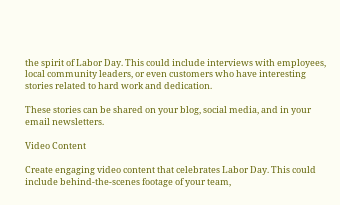the spirit of Labor Day. This could include interviews with employees, local community leaders, or even customers who have interesting stories related to hard work and dedication.

These stories can be shared on your blog, social media, and in your email newsletters.

Video Content

Create engaging video content that celebrates Labor Day. This could include behind-the-scenes footage of your team,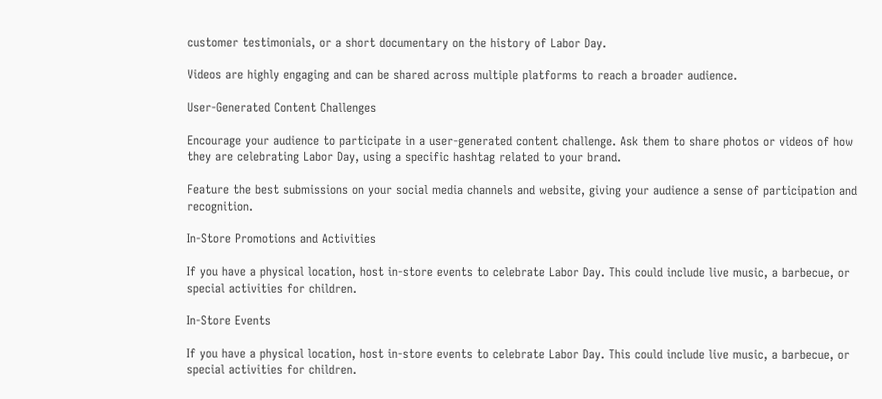customer testimonials, or a short documentary on the history of Labor Day.

Videos are highly engaging and can be shared across multiple platforms to reach a broader audience.

User-Generated Content Challenges

Encourage your audience to participate in a user-generated content challenge. Ask them to share photos or videos of how they are celebrating Labor Day, using a specific hashtag related to your brand.

Feature the best submissions on your social media channels and website, giving your audience a sense of participation and recognition.

In-Store Promotions and Activities

If you have a physical location, host in-store events to celebrate Labor Day. This could include live music, a barbecue, or special activities for children.

In-Store Events

If you have a physical location, host in-store events to celebrate Labor Day. This could include live music, a barbecue, or special activities for children.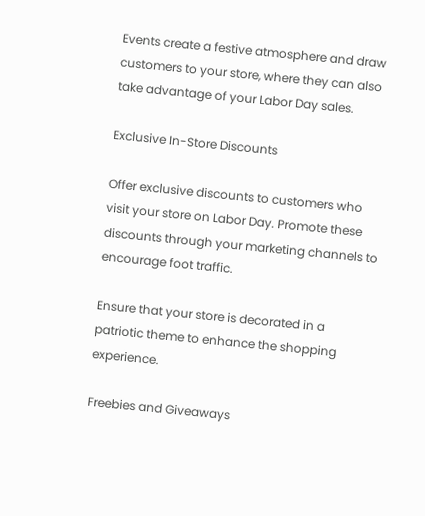Events create a festive atmosphere and draw customers to your store, where they can also take advantage of your Labor Day sales.

Exclusive In-Store Discounts

Offer exclusive discounts to customers who visit your store on Labor Day. Promote these discounts through your marketing channels to encourage foot traffic.

Ensure that your store is decorated in a patriotic theme to enhance the shopping experience.

Freebies and Giveaways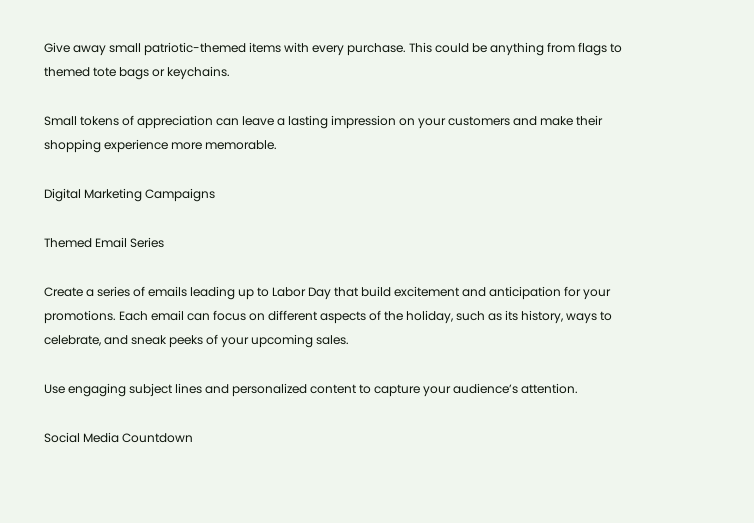Give away small patriotic-themed items with every purchase. This could be anything from flags to themed tote bags or keychains.

Small tokens of appreciation can leave a lasting impression on your customers and make their shopping experience more memorable.

Digital Marketing Campaigns

Themed Email Series

Create a series of emails leading up to Labor Day that build excitement and anticipation for your promotions. Each email can focus on different aspects of the holiday, such as its history, ways to celebrate, and sneak peeks of your upcoming sales.

Use engaging subject lines and personalized content to capture your audience’s attention.

Social Media Countdown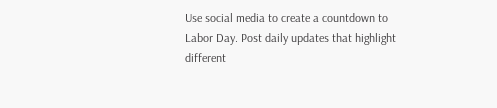Use social media to create a countdown to Labor Day. Post daily updates that highlight different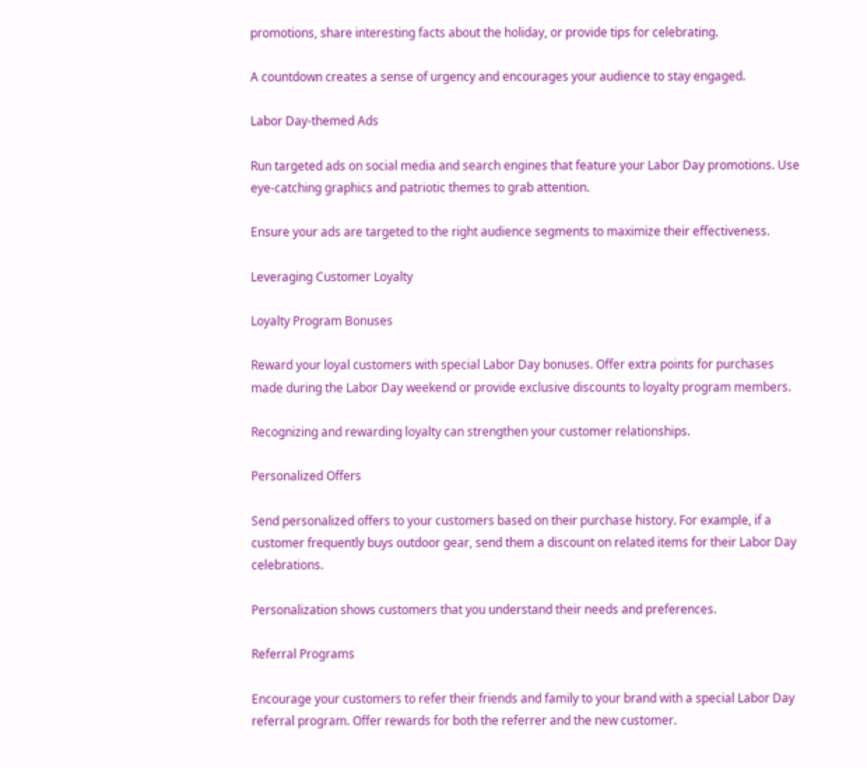promotions, share interesting facts about the holiday, or provide tips for celebrating.

A countdown creates a sense of urgency and encourages your audience to stay engaged.

Labor Day-themed Ads

Run targeted ads on social media and search engines that feature your Labor Day promotions. Use eye-catching graphics and patriotic themes to grab attention.

Ensure your ads are targeted to the right audience segments to maximize their effectiveness.

Leveraging Customer Loyalty

Loyalty Program Bonuses

Reward your loyal customers with special Labor Day bonuses. Offer extra points for purchases made during the Labor Day weekend or provide exclusive discounts to loyalty program members.

Recognizing and rewarding loyalty can strengthen your customer relationships.

Personalized Offers

Send personalized offers to your customers based on their purchase history. For example, if a customer frequently buys outdoor gear, send them a discount on related items for their Labor Day celebrations.

Personalization shows customers that you understand their needs and preferences.

Referral Programs

Encourage your customers to refer their friends and family to your brand with a special Labor Day referral program. Offer rewards for both the referrer and the new customer.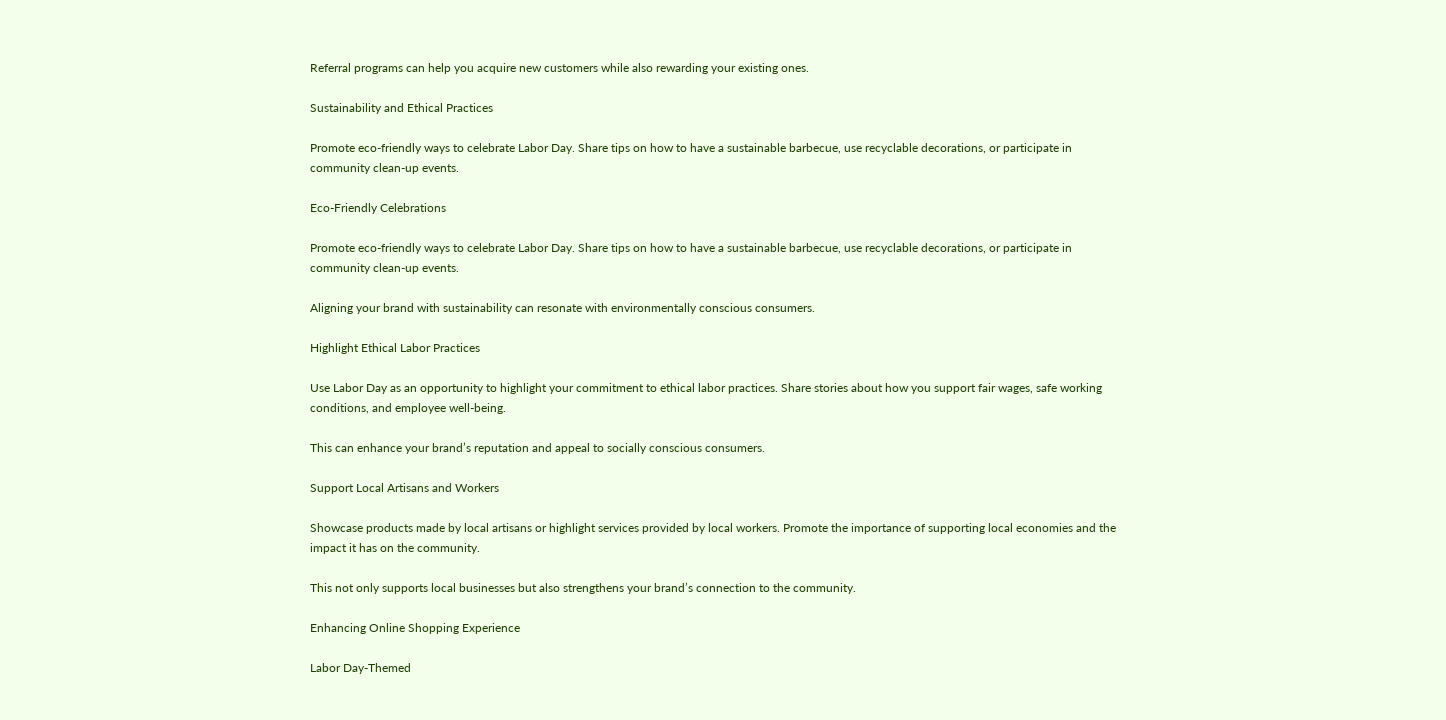Referral programs can help you acquire new customers while also rewarding your existing ones.

Sustainability and Ethical Practices

Promote eco-friendly ways to celebrate Labor Day. Share tips on how to have a sustainable barbecue, use recyclable decorations, or participate in community clean-up events.

Eco-Friendly Celebrations

Promote eco-friendly ways to celebrate Labor Day. Share tips on how to have a sustainable barbecue, use recyclable decorations, or participate in community clean-up events.

Aligning your brand with sustainability can resonate with environmentally conscious consumers.

Highlight Ethical Labor Practices

Use Labor Day as an opportunity to highlight your commitment to ethical labor practices. Share stories about how you support fair wages, safe working conditions, and employee well-being.

This can enhance your brand’s reputation and appeal to socially conscious consumers.

Support Local Artisans and Workers

Showcase products made by local artisans or highlight services provided by local workers. Promote the importance of supporting local economies and the impact it has on the community.

This not only supports local businesses but also strengthens your brand’s connection to the community.

Enhancing Online Shopping Experience

Labor Day-Themed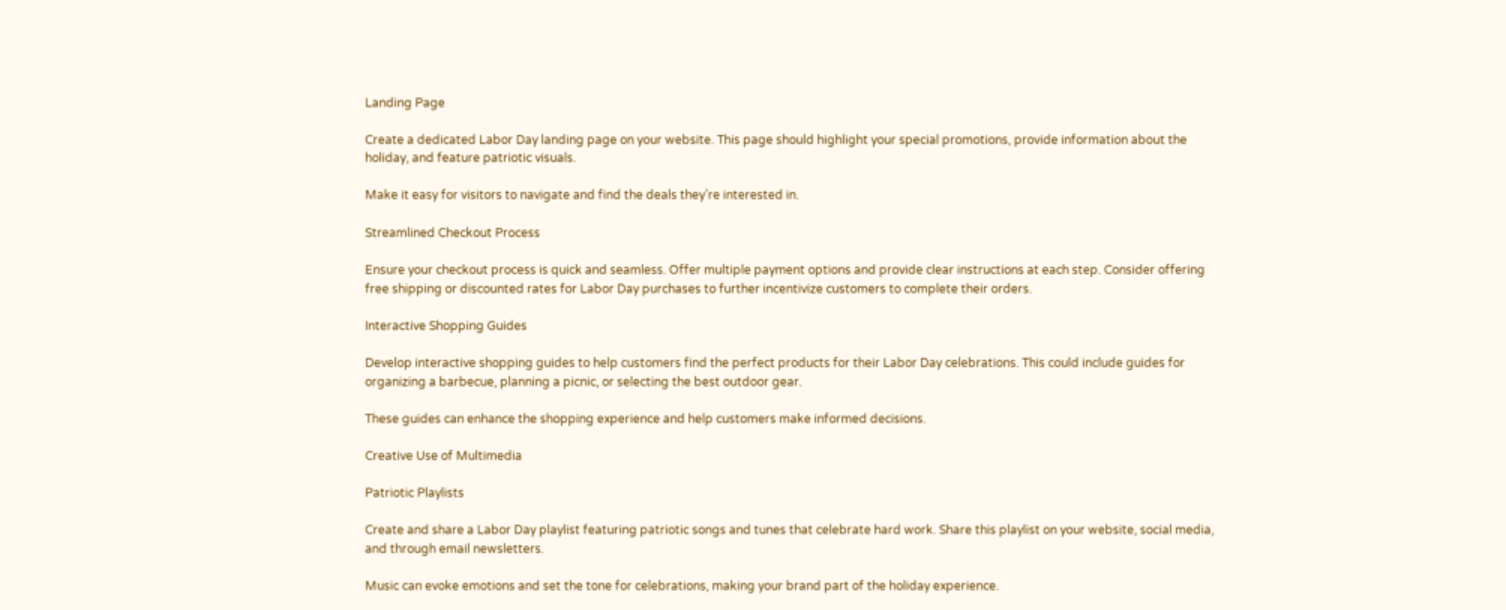Landing Page

Create a dedicated Labor Day landing page on your website. This page should highlight your special promotions, provide information about the holiday, and feature patriotic visuals.

Make it easy for visitors to navigate and find the deals they’re interested in.

Streamlined Checkout Process

Ensure your checkout process is quick and seamless. Offer multiple payment options and provide clear instructions at each step. Consider offering free shipping or discounted rates for Labor Day purchases to further incentivize customers to complete their orders.

Interactive Shopping Guides

Develop interactive shopping guides to help customers find the perfect products for their Labor Day celebrations. This could include guides for organizing a barbecue, planning a picnic, or selecting the best outdoor gear.

These guides can enhance the shopping experience and help customers make informed decisions.

Creative Use of Multimedia

Patriotic Playlists

Create and share a Labor Day playlist featuring patriotic songs and tunes that celebrate hard work. Share this playlist on your website, social media, and through email newsletters.

Music can evoke emotions and set the tone for celebrations, making your brand part of the holiday experience.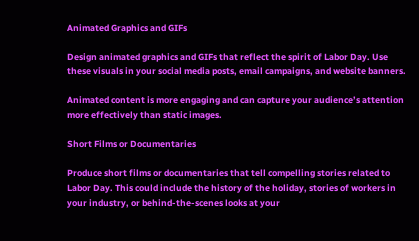Animated Graphics and GIFs

Design animated graphics and GIFs that reflect the spirit of Labor Day. Use these visuals in your social media posts, email campaigns, and website banners.

Animated content is more engaging and can capture your audience’s attention more effectively than static images.

Short Films or Documentaries

Produce short films or documentaries that tell compelling stories related to Labor Day. This could include the history of the holiday, stories of workers in your industry, or behind-the-scenes looks at your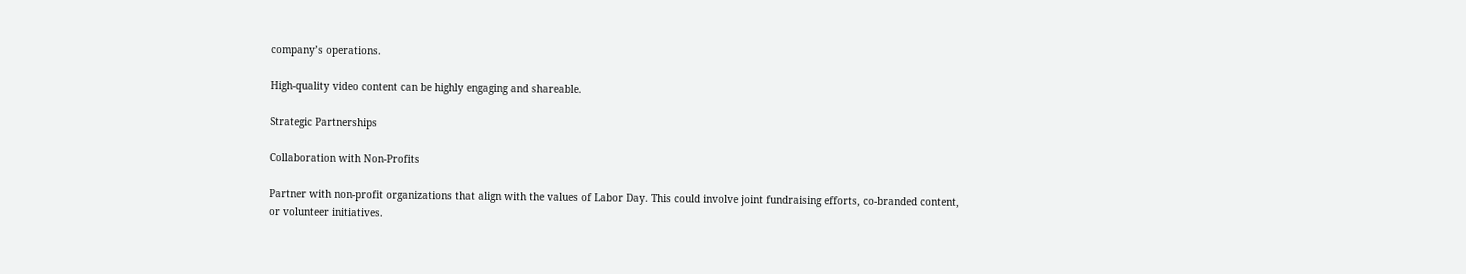company’s operations.

High-quality video content can be highly engaging and shareable.

Strategic Partnerships

Collaboration with Non-Profits

Partner with non-profit organizations that align with the values of Labor Day. This could involve joint fundraising efforts, co-branded content, or volunteer initiatives.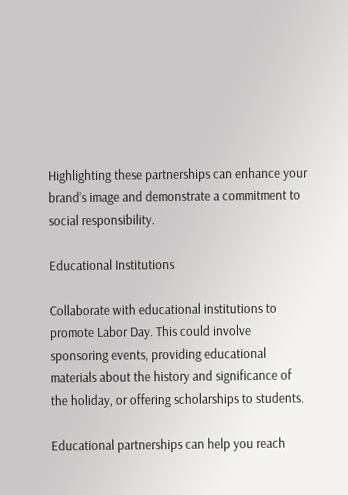Highlighting these partnerships can enhance your brand’s image and demonstrate a commitment to social responsibility.

Educational Institutions

Collaborate with educational institutions to promote Labor Day. This could involve sponsoring events, providing educational materials about the history and significance of the holiday, or offering scholarships to students.

Educational partnerships can help you reach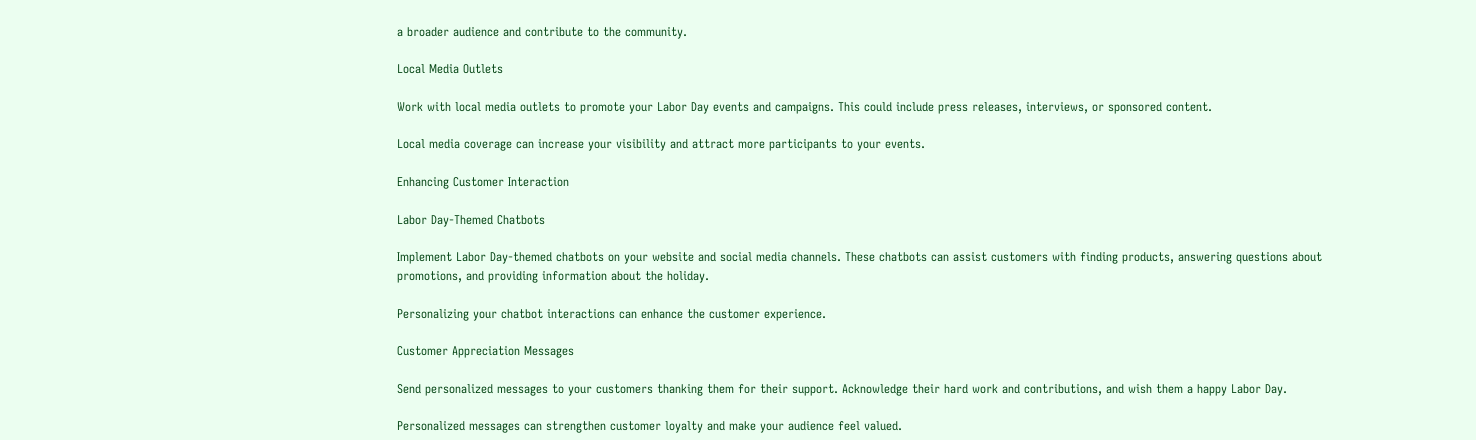a broader audience and contribute to the community.

Local Media Outlets

Work with local media outlets to promote your Labor Day events and campaigns. This could include press releases, interviews, or sponsored content.

Local media coverage can increase your visibility and attract more participants to your events.

Enhancing Customer Interaction

Labor Day-Themed Chatbots

Implement Labor Day-themed chatbots on your website and social media channels. These chatbots can assist customers with finding products, answering questions about promotions, and providing information about the holiday.

Personalizing your chatbot interactions can enhance the customer experience.

Customer Appreciation Messages

Send personalized messages to your customers thanking them for their support. Acknowledge their hard work and contributions, and wish them a happy Labor Day.

Personalized messages can strengthen customer loyalty and make your audience feel valued.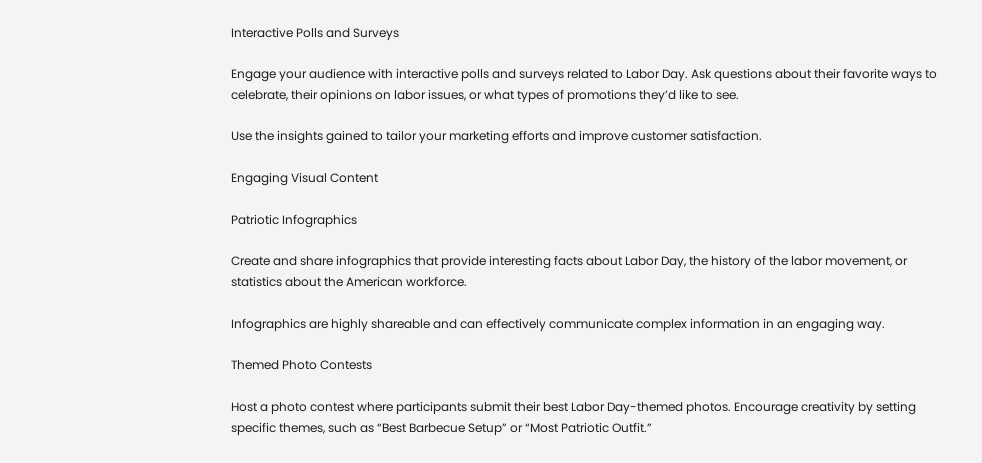Interactive Polls and Surveys

Engage your audience with interactive polls and surveys related to Labor Day. Ask questions about their favorite ways to celebrate, their opinions on labor issues, or what types of promotions they’d like to see.

Use the insights gained to tailor your marketing efforts and improve customer satisfaction.

Engaging Visual Content

Patriotic Infographics

Create and share infographics that provide interesting facts about Labor Day, the history of the labor movement, or statistics about the American workforce.

Infographics are highly shareable and can effectively communicate complex information in an engaging way.

Themed Photo Contests

Host a photo contest where participants submit their best Labor Day-themed photos. Encourage creativity by setting specific themes, such as “Best Barbecue Setup” or “Most Patriotic Outfit.”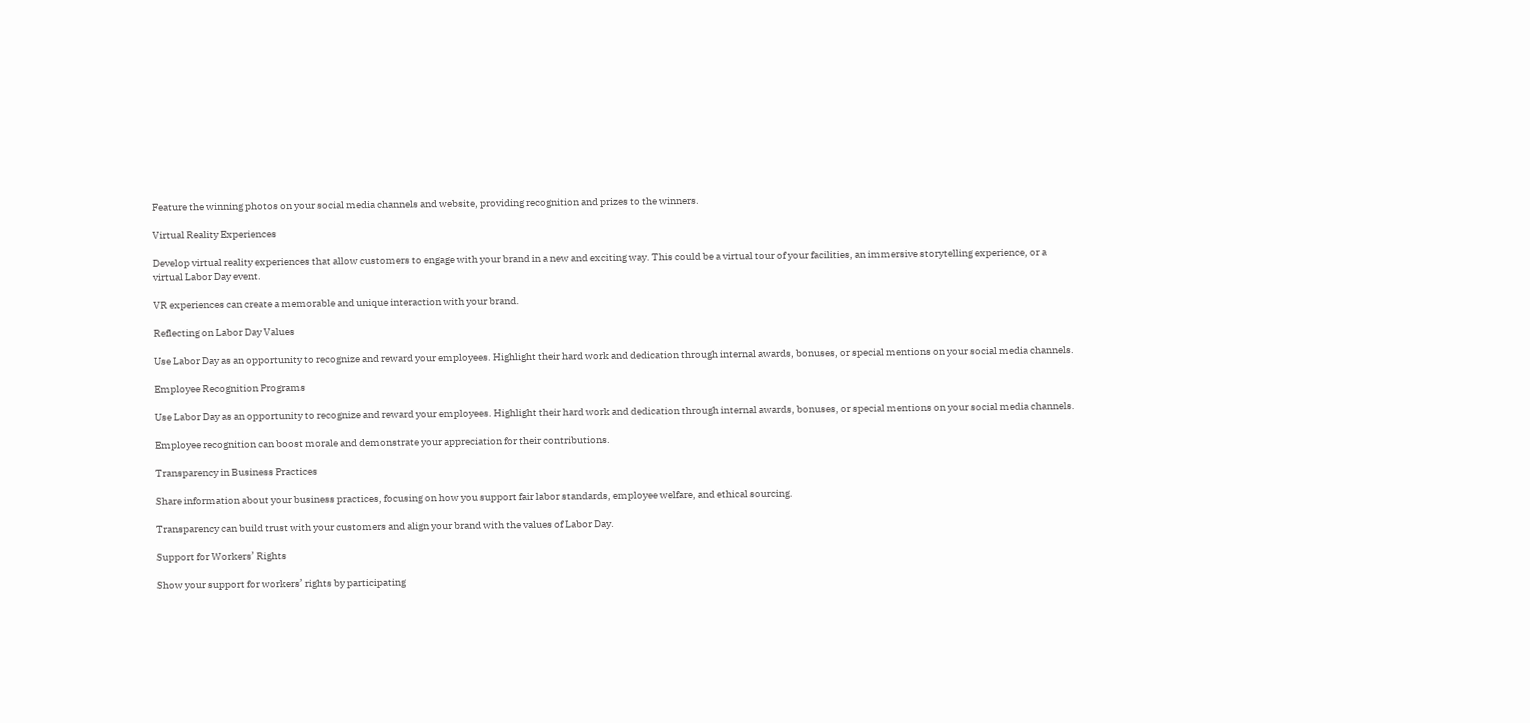Feature the winning photos on your social media channels and website, providing recognition and prizes to the winners.

Virtual Reality Experiences

Develop virtual reality experiences that allow customers to engage with your brand in a new and exciting way. This could be a virtual tour of your facilities, an immersive storytelling experience, or a virtual Labor Day event.

VR experiences can create a memorable and unique interaction with your brand.

Reflecting on Labor Day Values

Use Labor Day as an opportunity to recognize and reward your employees. Highlight their hard work and dedication through internal awards, bonuses, or special mentions on your social media channels.

Employee Recognition Programs

Use Labor Day as an opportunity to recognize and reward your employees. Highlight their hard work and dedication through internal awards, bonuses, or special mentions on your social media channels.

Employee recognition can boost morale and demonstrate your appreciation for their contributions.

Transparency in Business Practices

Share information about your business practices, focusing on how you support fair labor standards, employee welfare, and ethical sourcing.

Transparency can build trust with your customers and align your brand with the values of Labor Day.

Support for Workers’ Rights

Show your support for workers’ rights by participating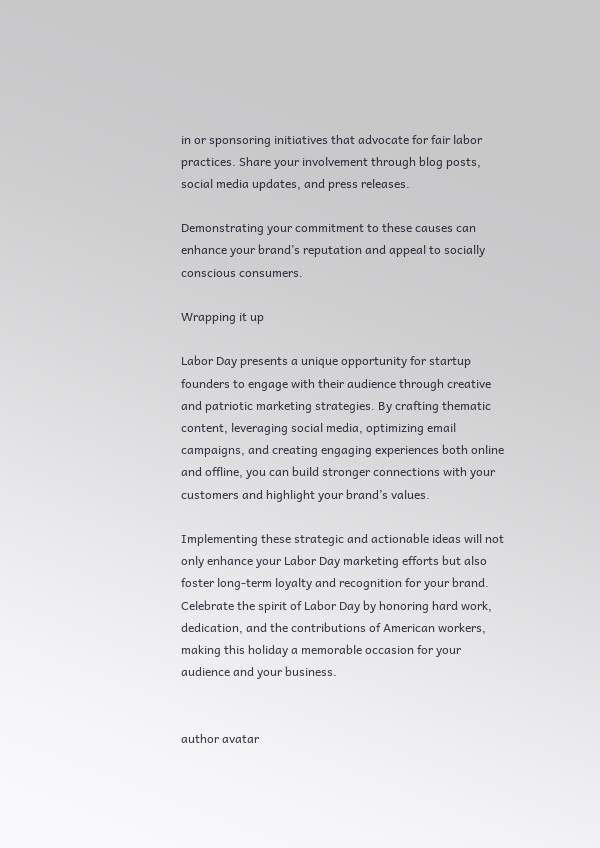in or sponsoring initiatives that advocate for fair labor practices. Share your involvement through blog posts, social media updates, and press releases.

Demonstrating your commitment to these causes can enhance your brand’s reputation and appeal to socially conscious consumers.

Wrapping it up

Labor Day presents a unique opportunity for startup founders to engage with their audience through creative and patriotic marketing strategies. By crafting thematic content, leveraging social media, optimizing email campaigns, and creating engaging experiences both online and offline, you can build stronger connections with your customers and highlight your brand’s values.

Implementing these strategic and actionable ideas will not only enhance your Labor Day marketing efforts but also foster long-term loyalty and recognition for your brand. Celebrate the spirit of Labor Day by honoring hard work, dedication, and the contributions of American workers, making this holiday a memorable occasion for your audience and your business.


author avatar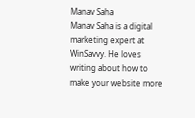Manav Saha
Manav Saha is a digital marketing expert at WinSavvy. He loves writing about how to make your website more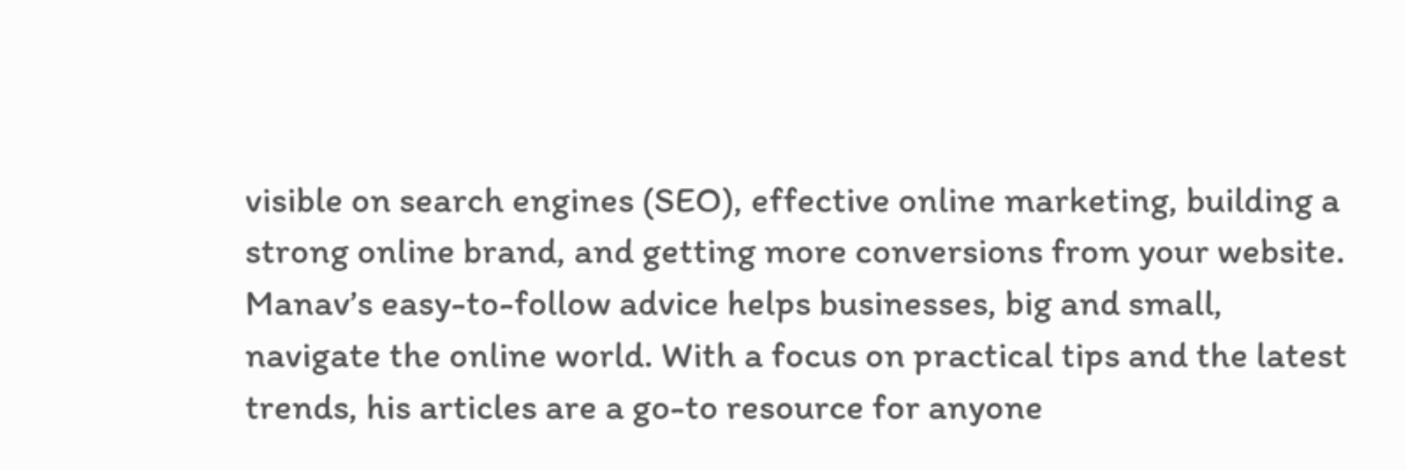visible on search engines (SEO), effective online marketing, building a strong online brand, and getting more conversions from your website. Manav’s easy-to-follow advice helps businesses, big and small, navigate the online world. With a focus on practical tips and the latest trends, his articles are a go-to resource for anyone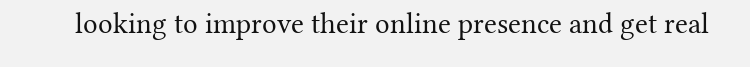looking to improve their online presence and get real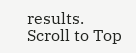results.
Scroll to Top